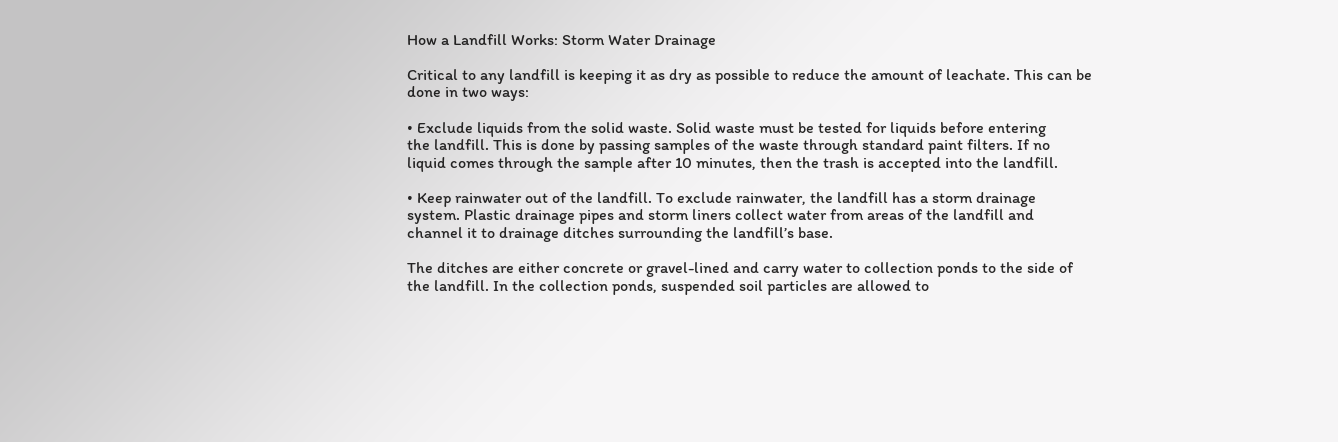How a Landfill Works: Storm Water Drainage

Critical to any landfill is keeping it as dry as possible to reduce the amount of leachate. This can be
done in two ways:

• Exclude liquids from the solid waste. Solid waste must be tested for liquids before entering
the landfill. This is done by passing samples of the waste through standard paint filters. If no
liquid comes through the sample after 10 minutes, then the trash is accepted into the landfill.

• Keep rainwater out of the landfill. To exclude rainwater, the landfill has a storm drainage
system. Plastic drainage pipes and storm liners collect water from areas of the landfill and
channel it to drainage ditches surrounding the landfill’s base.

The ditches are either concrete or gravel-lined and carry water to collection ponds to the side of
the landfill. In the collection ponds, suspended soil particles are allowed to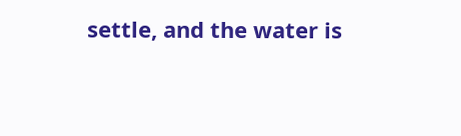settle, and the water is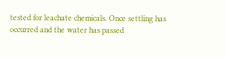tested for leachate chemicals. Once settling has occurred and the water has passed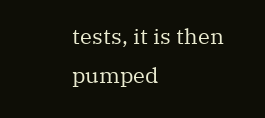tests, it is then
pumped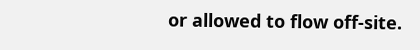or allowed to flow off-site.